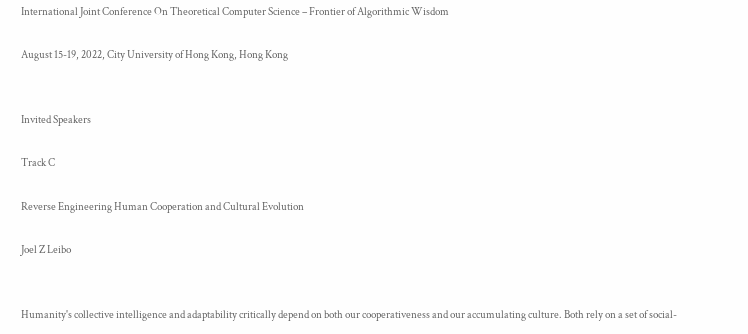International Joint Conference On Theoretical Computer Science – Frontier of Algorithmic Wisdom

August 15-19, 2022, City University of Hong Kong, Hong Kong


Invited Speakers

Track C

Reverse Engineering Human Cooperation and Cultural Evolution

Joel Z Leibo


Humanity's collective intelligence and adaptability critically depend on both our cooperativeness and our accumulating culture. Both rely on a set of social-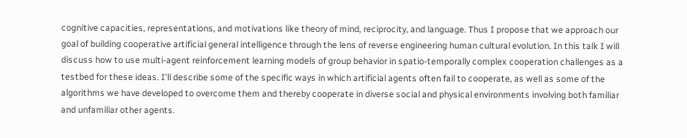cognitive capacities, representations, and motivations like theory of mind, reciprocity, and language. Thus I propose that we approach our goal of building cooperative artificial general intelligence through the lens of reverse engineering human cultural evolution. In this talk I will discuss how to use multi-agent reinforcement learning models of group behavior in spatio-temporally complex cooperation challenges as a testbed for these ideas. I'll describe some of the specific ways in which artificial agents often fail to cooperate, as well as some of the algorithms we have developed to overcome them and thereby cooperate in diverse social and physical environments involving both familiar and unfamiliar other agents.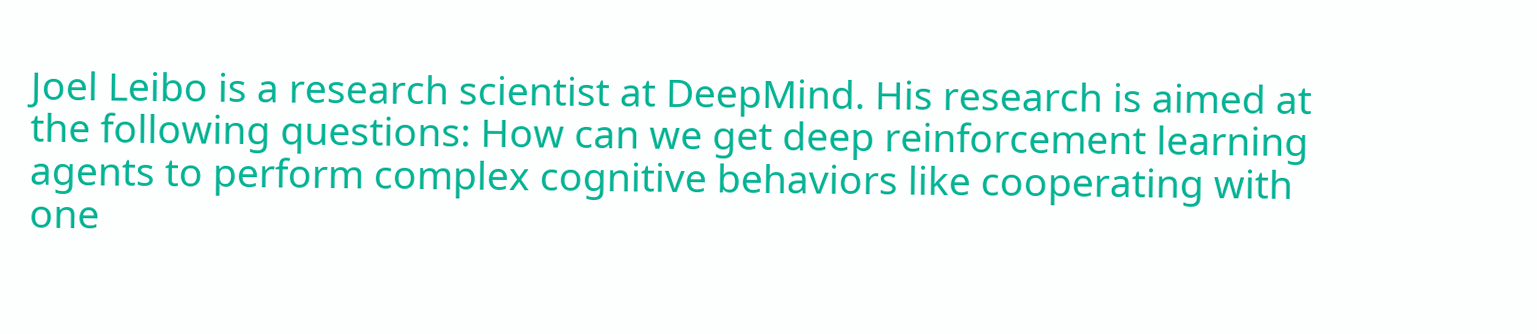Joel Leibo is a research scientist at DeepMind. His research is aimed at the following questions: How can we get deep reinforcement learning agents to perform complex cognitive behaviors like cooperating with one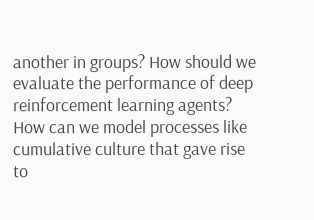another in groups? How should we evaluate the performance of deep reinforcement learning agents? How can we model processes like cumulative culture that gave rise to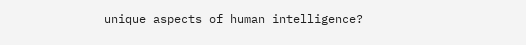unique aspects of human intelligence?